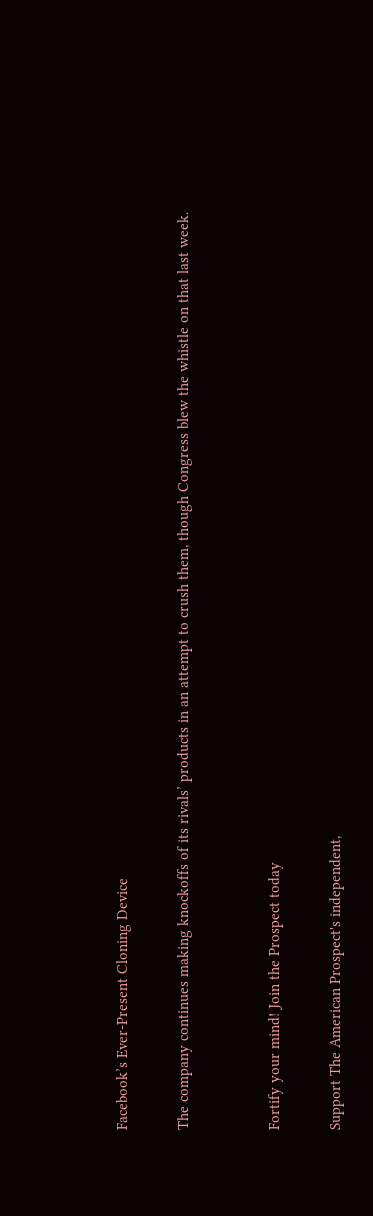Facebook’s Ever-Present Cloning Device

The company continues making knockoffs of its rivals’ products in an attempt to crush them, though Congress blew the whistle on that last week.


Fortify your mind! Join the Prospect today

Support The American Prospect's independent,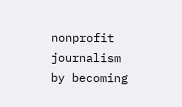nonprofit journalism by becoming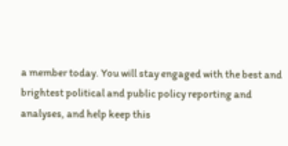a member today. You will stay engaged with the best and brightest political and public policy reporting and analyses, and help keep this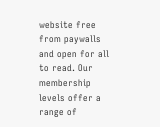website free from paywalls and open for all to read. Our membership levels offer a range of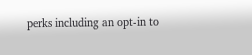perks including an opt-in to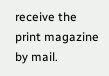receive the print magazine by mail.